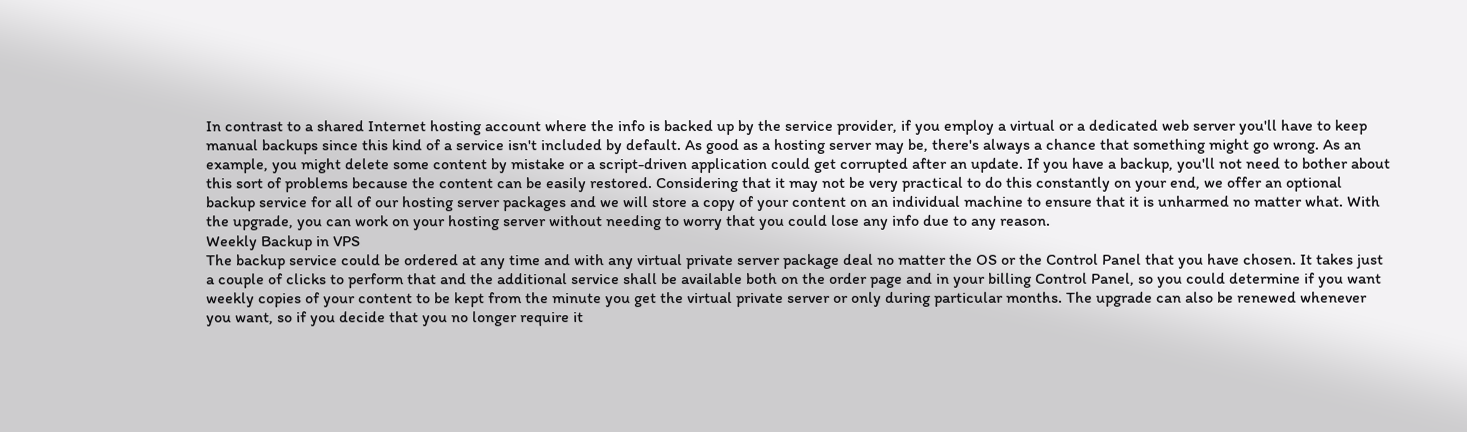In contrast to a shared Internet hosting account where the info is backed up by the service provider, if you employ a virtual or a dedicated web server you'll have to keep manual backups since this kind of a service isn't included by default. As good as a hosting server may be, there's always a chance that something might go wrong. As an example, you might delete some content by mistake or a script-driven application could get corrupted after an update. If you have a backup, you'll not need to bother about this sort of problems because the content can be easily restored. Considering that it may not be very practical to do this constantly on your end, we offer an optional backup service for all of our hosting server packages and we will store a copy of your content on an individual machine to ensure that it is unharmed no matter what. With the upgrade, you can work on your hosting server without needing to worry that you could lose any info due to any reason.
Weekly Backup in VPS
The backup service could be ordered at any time and with any virtual private server package deal no matter the OS or the Control Panel that you have chosen. It takes just a couple of clicks to perform that and the additional service shall be available both on the order page and in your billing Control Panel, so you could determine if you want weekly copies of your content to be kept from the minute you get the virtual private server or only during particular months. The upgrade can also be renewed whenever you want, so if you decide that you no longer require it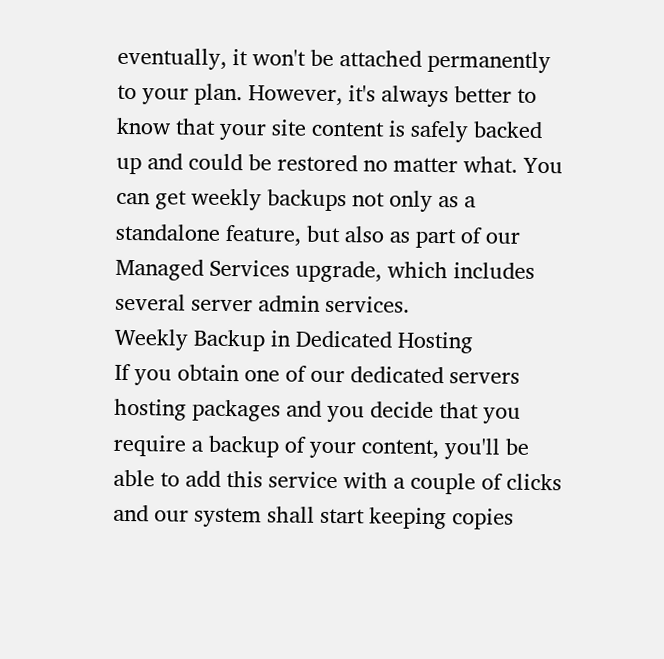eventually, it won't be attached permanently to your plan. However, it's always better to know that your site content is safely backed up and could be restored no matter what. You can get weekly backups not only as a standalone feature, but also as part of our Managed Services upgrade, which includes several server admin services.
Weekly Backup in Dedicated Hosting
If you obtain one of our dedicated servers hosting packages and you decide that you require a backup of your content, you'll be able to add this service with a couple of clicks and our system shall start keeping copies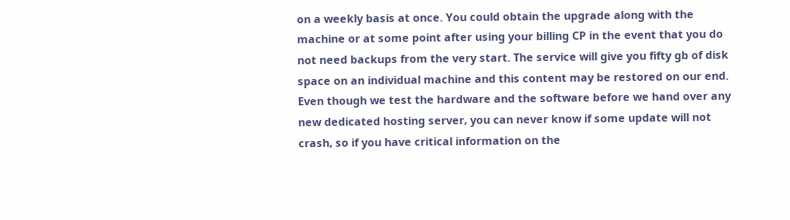on a weekly basis at once. You could obtain the upgrade along with the machine or at some point after using your billing CP in the event that you do not need backups from the very start. The service will give you fifty gb of disk space on an individual machine and this content may be restored on our end. Even though we test the hardware and the software before we hand over any new dedicated hosting server, you can never know if some update will not crash, so if you have critical information on the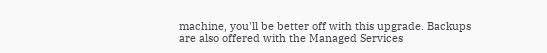machine, you'll be better off with this upgrade. Backups are also offered with the Managed Services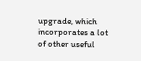upgrade, which incorporates a lot of other useful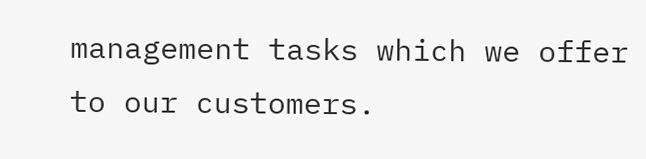management tasks which we offer to our customers.